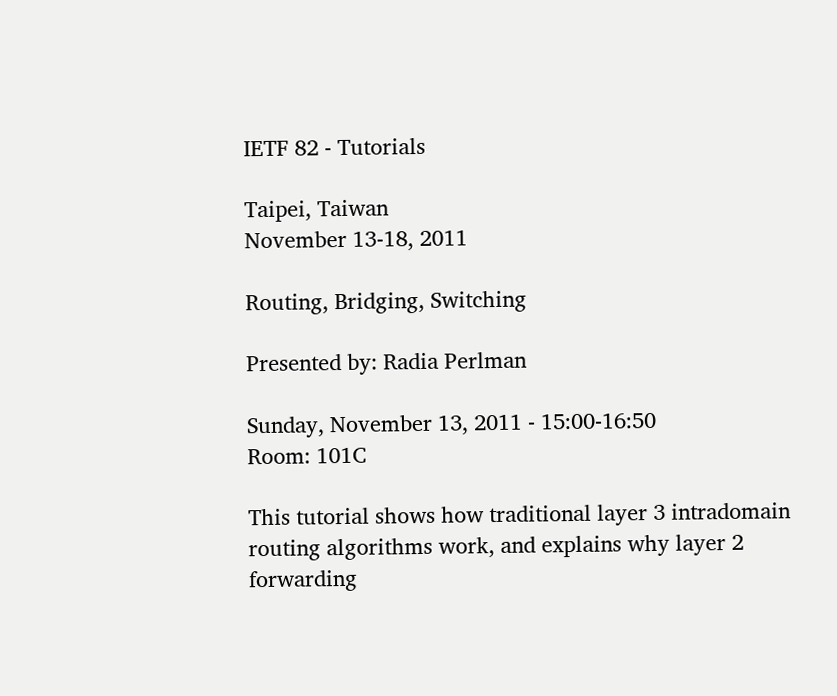IETF 82 - Tutorials

Taipei, Taiwan
November 13-18, 2011

Routing, Bridging, Switching

Presented by: Radia Perlman

Sunday, November 13, 2011 - 15:00-16:50
Room: 101C

This tutorial shows how traditional layer 3 intradomain routing algorithms work, and explains why layer 2 forwarding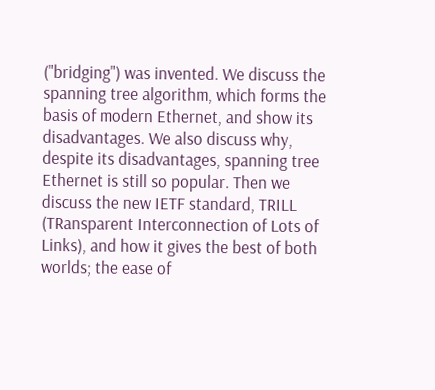("bridging") was invented. We discuss the spanning tree algorithm, which forms the basis of modern Ethernet, and show its disadvantages. We also discuss why, despite its disadvantages, spanning tree Ethernet is still so popular. Then we discuss the new IETF standard, TRILL (TRansparent Interconnection of Lots of Links), and how it gives the best of both worlds; the ease of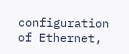configuration of Ethernet,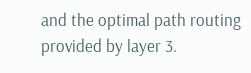and the optimal path routing provided by layer 3.